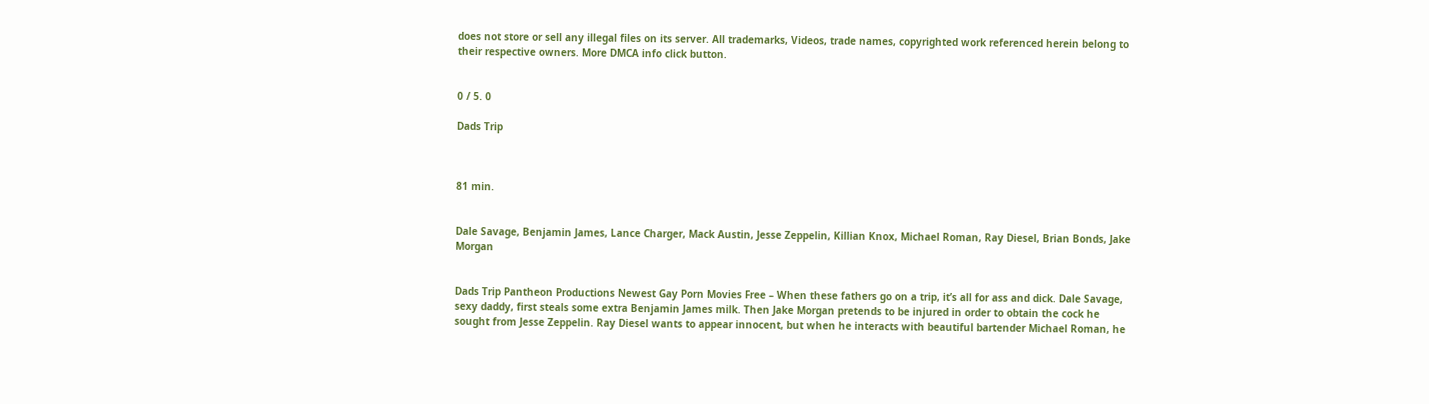does not store or sell any illegal files on its server. All trademarks, Videos, trade names, copyrighted work referenced herein belong to their respective owners. More DMCA info click button.


0 / 5. 0

Dads Trip



81 min.


Dale Savage, Benjamin James, Lance Charger, Mack Austin, Jesse Zeppelin, Killian Knox, Michael Roman, Ray Diesel, Brian Bonds, Jake Morgan


Dads Trip Pantheon Productions Newest Gay Porn Movies Free – When these fathers go on a trip, it’s all for ass and dick. Dale Savage, sexy daddy, first steals some extra Benjamin James milk. Then Jake Morgan pretends to be injured in order to obtain the cock he sought from Jesse Zeppelin. Ray Diesel wants to appear innocent, but when he interacts with beautiful bartender Michael Roman, he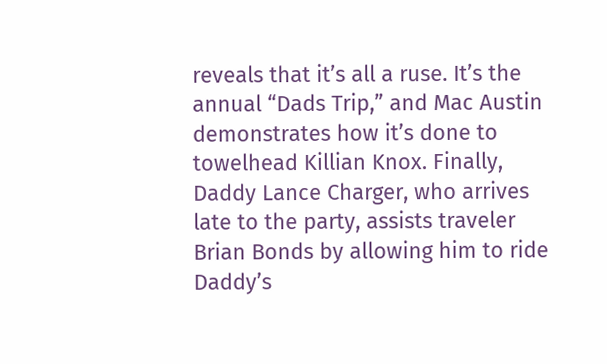reveals that it’s all a ruse. It’s the annual “Dads Trip,” and Mac Austin demonstrates how it’s done to towelhead Killian Knox. Finally, Daddy Lance Charger, who arrives late to the party, assists traveler Brian Bonds by allowing him to ride Daddy’s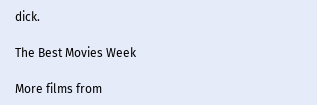dick.

The Best Movies Week

More films from